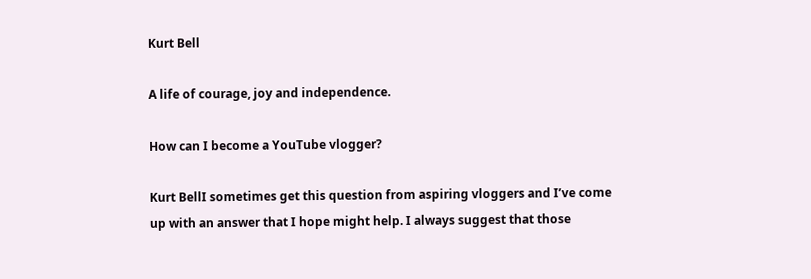Kurt Bell

A life of courage, joy and independence.

How can I become a YouTube vlogger?

Kurt BellI sometimes get this question from aspiring vloggers and I’ve come up with an answer that I hope might help. I always suggest that those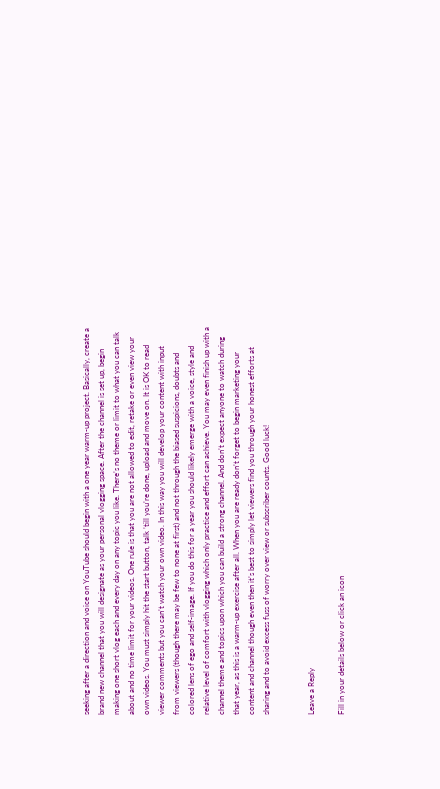seeking after a direction and voice on YouTube should begin with a one year warm-up project. Basically, create a brand new channel that you will designate as your personal vlogging space. After the channel is set up, begin making one short vlog each and every day on any topic you like. There’s no theme or limit to what you can talk about and no time limit for your videos. One rule is that you are not allowed to edit, retake or even view your own videos. You must simply hit the start button, talk ’till you’re done, upload and move on. It is OK to read viewer comments but you can’t watch your own video. In this way you will develop your content with input from viewers (though there may be few to none at first) and not through the biased suspicions, doubts and colored lens of ego and self-image. If you do this for a year you should likely emerge with a voice, style and relative level of comfort with vlogging which only practice and effort can achieve. You may even finish up with a channel theme and topics upon which you can build a strong channel. And don’t expect anyone to watch during that year, as this is a warm-up exercise after all. When you are ready don’t forget to begin marketing your content and channel though even then it’s best to simply let viewers find you through your honest efforts at sharing and to avoid excess fuss of worry over view or subscriber counts. Good luck!


Leave a Reply

Fill in your details below or click an icon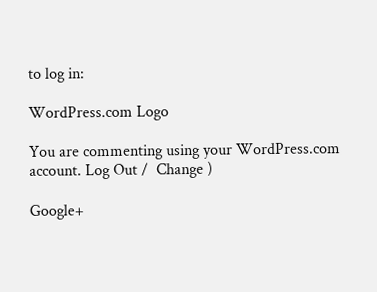to log in:

WordPress.com Logo

You are commenting using your WordPress.com account. Log Out /  Change )

Google+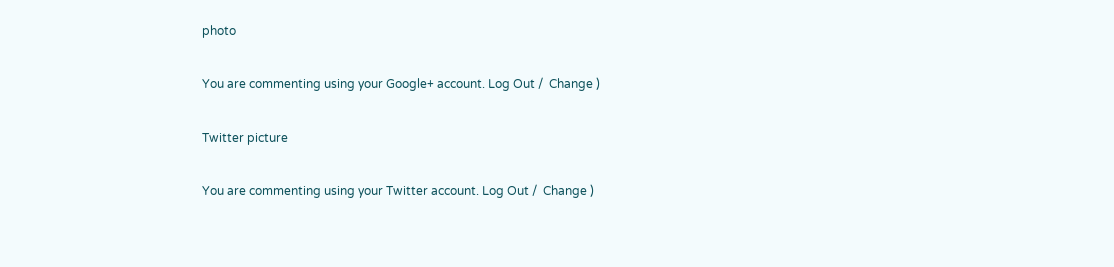photo

You are commenting using your Google+ account. Log Out /  Change )

Twitter picture

You are commenting using your Twitter account. Log Out /  Change )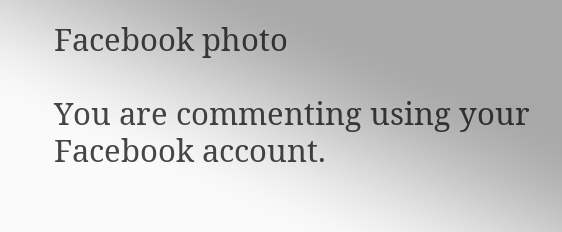Facebook photo

You are commenting using your Facebook account.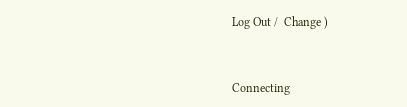Log Out /  Change )


Connecting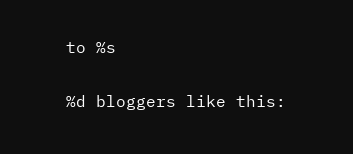to %s

%d bloggers like this: